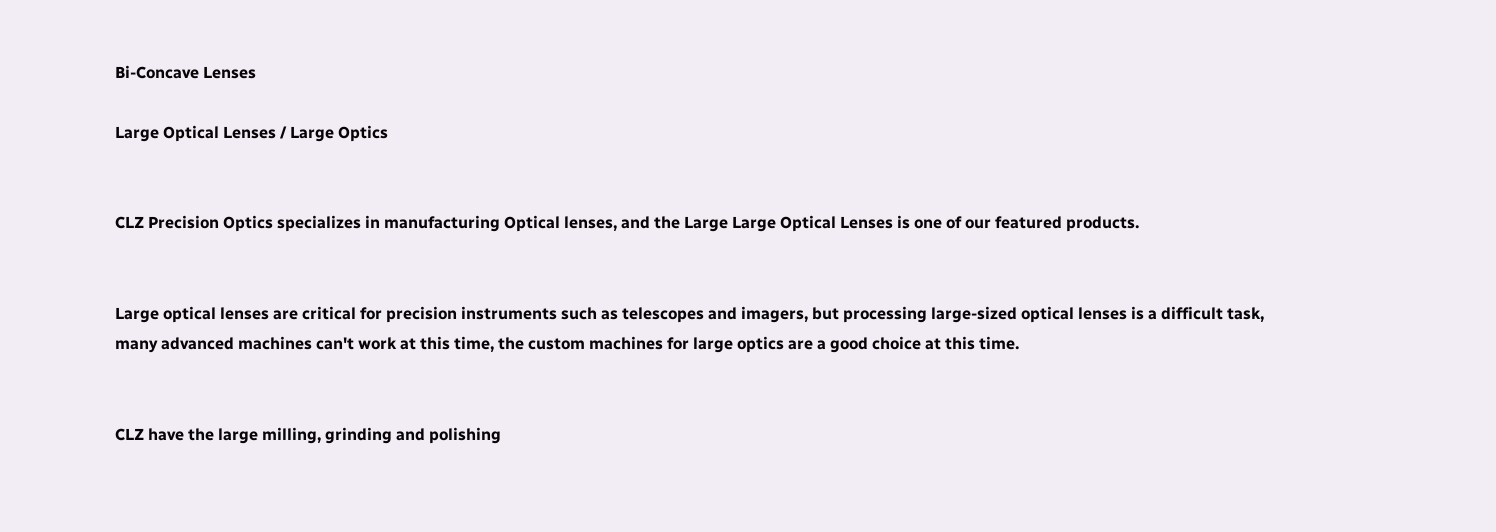Bi-Concave Lenses

Large Optical Lenses / Large Optics


CLZ Precision Optics specializes in manufacturing Optical lenses, and the Large Large Optical Lenses is one of our featured products.


Large optical lenses are critical for precision instruments such as telescopes and imagers, but processing large-sized optical lenses is a difficult task, many advanced machines can't work at this time, the custom machines for large optics are a good choice at this time.


CLZ have the large milling, grinding and polishing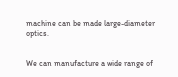machine can be made large-diameter optics.


We can manufacture a wide range of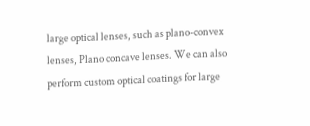large optical lenses, such as plano-convex lenses, Plano concave lenses. We can also perform custom optical coatings for large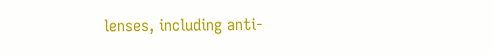lenses, including anti-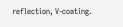reflection, V-coating.